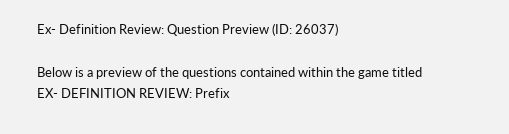Ex- Definition Review: Question Preview (ID: 26037)

Below is a preview of the questions contained within the game titled EX- DEFINITION REVIEW: Prefix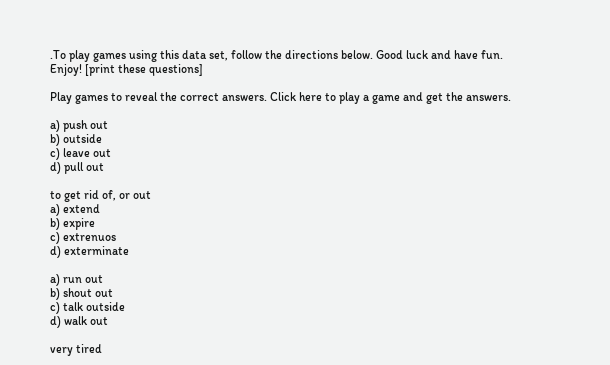.To play games using this data set, follow the directions below. Good luck and have fun. Enjoy! [print these questions]

Play games to reveal the correct answers. Click here to play a game and get the answers.

a) push out
b) outside
c) leave out
d) pull out

to get rid of, or out
a) extend
b) expire
c) extrenuos
d) exterminate

a) run out
b) shout out
c) talk outside
d) walk out

very tired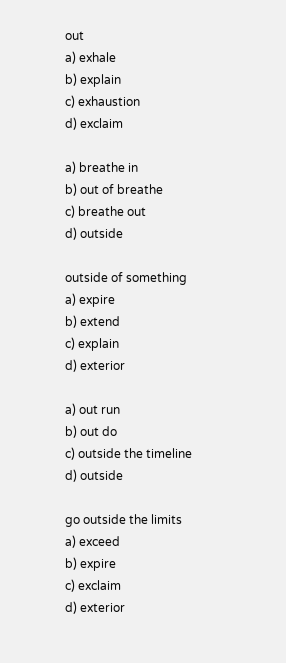out
a) exhale
b) explain
c) exhaustion
d) exclaim

a) breathe in
b) out of breathe
c) breathe out
d) outside

outside of something
a) expire
b) extend
c) explain
d) exterior

a) out run
b) out do
c) outside the timeline
d) outside

go outside the limits
a) exceed
b) expire
c) exclaim
d) exterior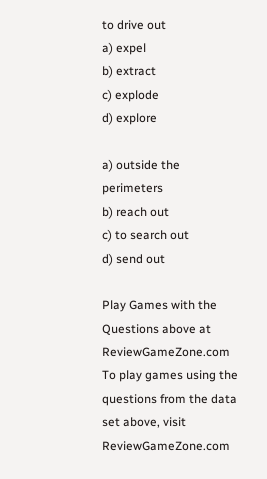to drive out
a) expel
b) extract
c) explode
d) explore

a) outside the perimeters
b) reach out
c) to search out
d) send out

Play Games with the Questions above at ReviewGameZone.com
To play games using the questions from the data set above, visit ReviewGameZone.com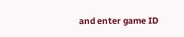and enter game ID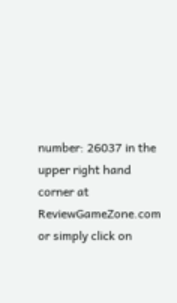number: 26037 in the upper right hand corner at ReviewGameZone.com or simply click on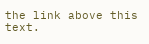the link above this text.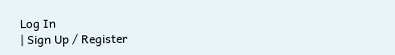Log In
| Sign Up / Register